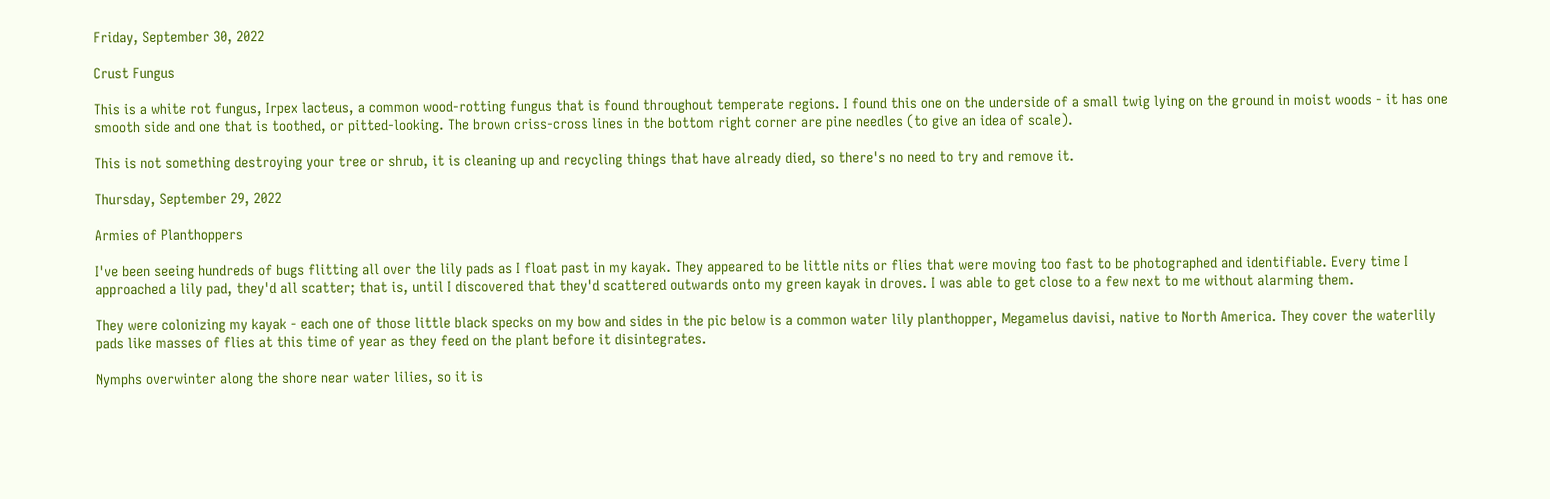Friday, September 30, 2022

Crust Fungus

This is a white rot fungus, Irpex lacteus, a common wood-rotting fungus that is found throughout temperate regions. I found this one on the underside of a small twig lying on the ground in moist woods - it has one smooth side and one that is toothed, or pitted-looking. The brown criss-cross lines in the bottom right corner are pine needles (to give an idea of scale).

This is not something destroying your tree or shrub, it is cleaning up and recycling things that have already died, so there's no need to try and remove it.

Thursday, September 29, 2022

Armies of Planthoppers

I've been seeing hundreds of bugs flitting all over the lily pads as I float past in my kayak. They appeared to be little nits or flies that were moving too fast to be photographed and identifiable. Every time I approached a lily pad, they'd all scatter; that is, until I discovered that they'd scattered outwards onto my green kayak in droves. I was able to get close to a few next to me without alarming them.

They were colonizing my kayak - each one of those little black specks on my bow and sides in the pic below is a common water lily planthopper, Megamelus davisi, native to North America. They cover the waterlily pads like masses of flies at this time of year as they feed on the plant before it disintegrates.

Nymphs overwinter along the shore near water lilies, so it is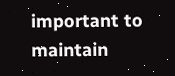important to maintain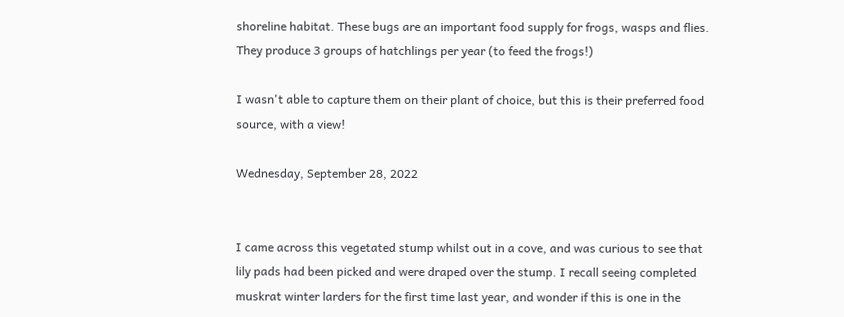shoreline habitat. These bugs are an important food supply for frogs, wasps and flies. They produce 3 groups of hatchlings per year (to feed the frogs!)

I wasn't able to capture them on their plant of choice, but this is their preferred food source, with a view!

Wednesday, September 28, 2022


I came across this vegetated stump whilst out in a cove, and was curious to see that lily pads had been picked and were draped over the stump. I recall seeing completed muskrat winter larders for the first time last year, and wonder if this is one in the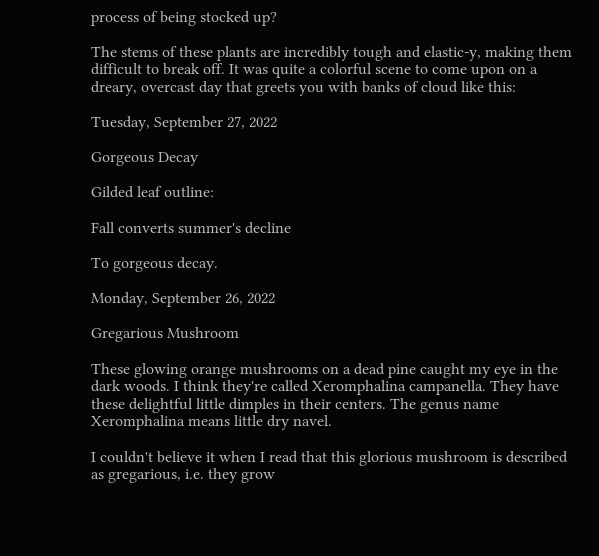process of being stocked up?

The stems of these plants are incredibly tough and elastic-y, making them difficult to break off. It was quite a colorful scene to come upon on a dreary, overcast day that greets you with banks of cloud like this:

Tuesday, September 27, 2022

Gorgeous Decay

Gilded leaf outline:

Fall converts summer's decline

To gorgeous decay.

Monday, September 26, 2022

Gregarious Mushroom

These glowing orange mushrooms on a dead pine caught my eye in the dark woods. I think they're called Xeromphalina campanella. They have these delightful little dimples in their centers. The genus name Xeromphalina means little dry navel.

I couldn't believe it when I read that this glorious mushroom is described as gregarious, i.e. they grow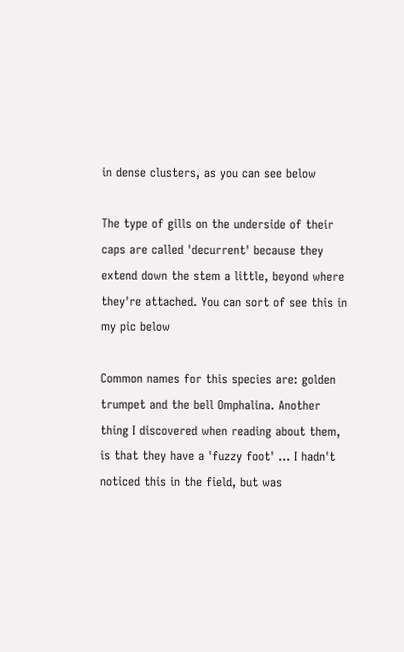in dense clusters, as you can see below

The type of gills on the underside of their caps are called 'decurrent' because they extend down the stem a little, beyond where they're attached. You can sort of see this in my pic below

Common names for this species are: golden trumpet and the bell Omphalina. Another thing I discovered when reading about them, is that they have a 'fuzzy foot' ... I hadn't noticed this in the field, but was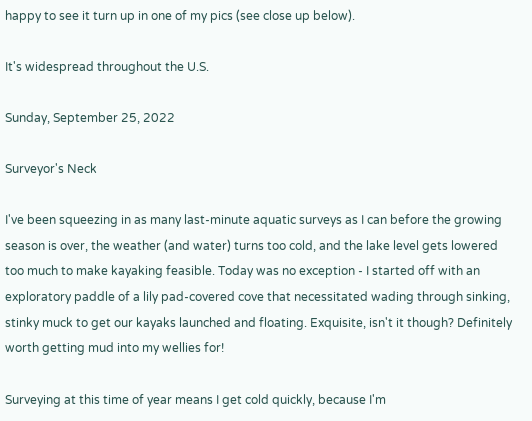happy to see it turn up in one of my pics (see close up below).

It's widespread throughout the U.S.

Sunday, September 25, 2022

Surveyor's Neck

I've been squeezing in as many last-minute aquatic surveys as I can before the growing season is over, the weather (and water) turns too cold, and the lake level gets lowered too much to make kayaking feasible. Today was no exception - I started off with an exploratory paddle of a lily pad-covered cove that necessitated wading through sinking, stinky muck to get our kayaks launched and floating. Exquisite, isn't it though? Definitely worth getting mud into my wellies for!

Surveying at this time of year means I get cold quickly, because I'm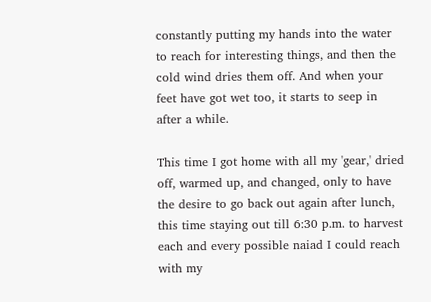constantly putting my hands into the water to reach for interesting things, and then the cold wind dries them off. And when your feet have got wet too, it starts to seep in after a while.

This time I got home with all my 'gear,' dried off, warmed up, and changed, only to have the desire to go back out again after lunch, this time staying out till 6:30 p.m. to harvest each and every possible naiad I could reach with my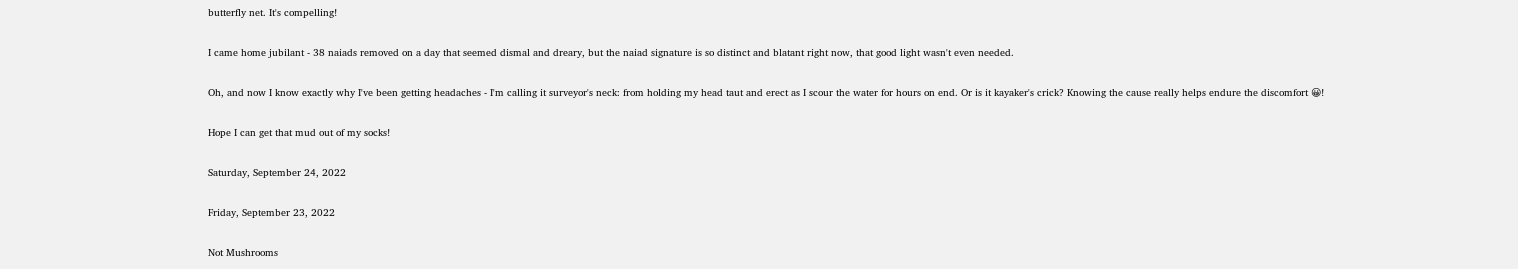butterfly net. It's compelling!

I came home jubilant - 38 naiads removed on a day that seemed dismal and dreary, but the naiad signature is so distinct and blatant right now, that good light wasn't even needed.

Oh, and now I know exactly why I've been getting headaches - I'm calling it surveyor's neck: from holding my head taut and erect as I scour the water for hours on end. Or is it kayaker's crick? Knowing the cause really helps endure the discomfort 😀!

Hope I can get that mud out of my socks!

Saturday, September 24, 2022

Friday, September 23, 2022

Not Mushrooms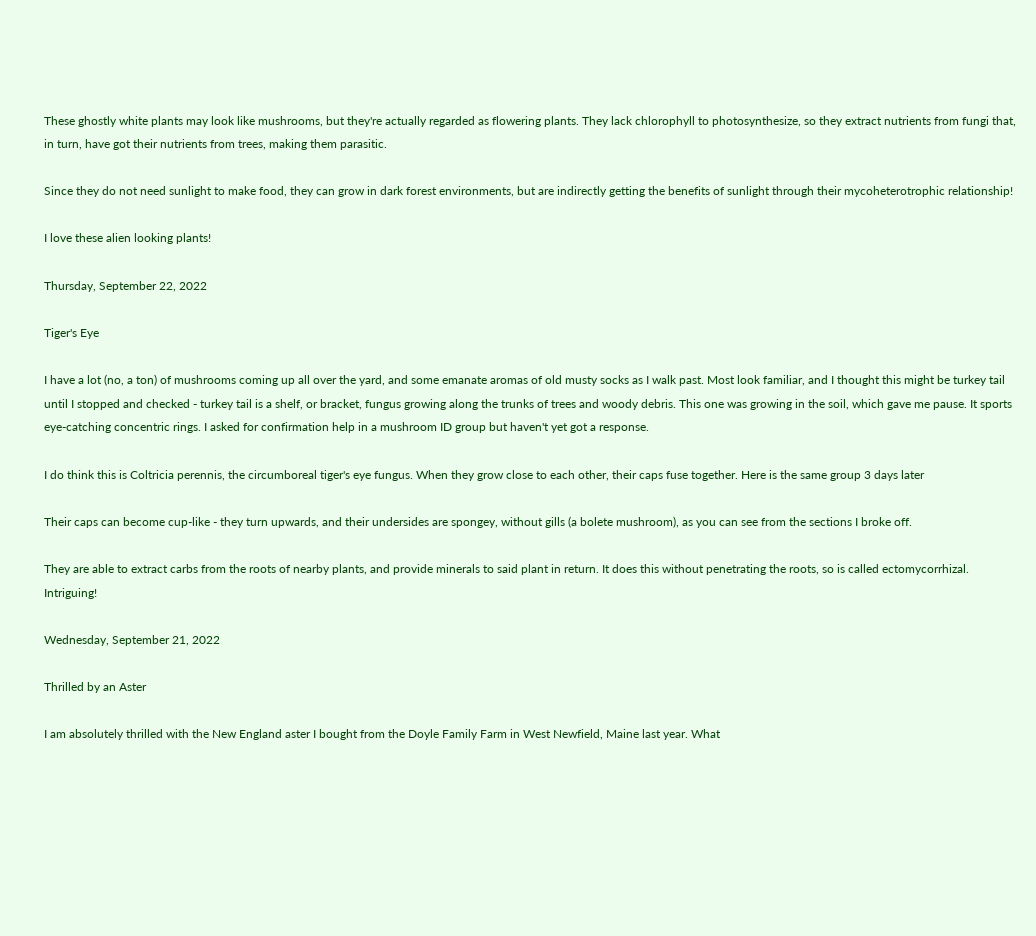These ghostly white plants may look like mushrooms, but they're actually regarded as flowering plants. They lack chlorophyll to photosynthesize, so they extract nutrients from fungi that, in turn, have got their nutrients from trees, making them parasitic.

Since they do not need sunlight to make food, they can grow in dark forest environments, but are indirectly getting the benefits of sunlight through their mycoheterotrophic relationship!

I love these alien looking plants!

Thursday, September 22, 2022

Tiger's Eye

I have a lot (no, a ton) of mushrooms coming up all over the yard, and some emanate aromas of old musty socks as I walk past. Most look familiar, and I thought this might be turkey tail until I stopped and checked - turkey tail is a shelf, or bracket, fungus growing along the trunks of trees and woody debris. This one was growing in the soil, which gave me pause. It sports eye-catching concentric rings. I asked for confirmation help in a mushroom ID group but haven't yet got a response.

I do think this is Coltricia perennis, the circumboreal tiger's eye fungus. When they grow close to each other, their caps fuse together. Here is the same group 3 days later

Their caps can become cup-like - they turn upwards, and their undersides are spongey, without gills (a bolete mushroom), as you can see from the sections I broke off.

They are able to extract carbs from the roots of nearby plants, and provide minerals to said plant in return. It does this without penetrating the roots, so is called ectomycorrhizal. Intriguing!

Wednesday, September 21, 2022

Thrilled by an Aster

I am absolutely thrilled with the New England aster I bought from the Doyle Family Farm in West Newfield, Maine last year. What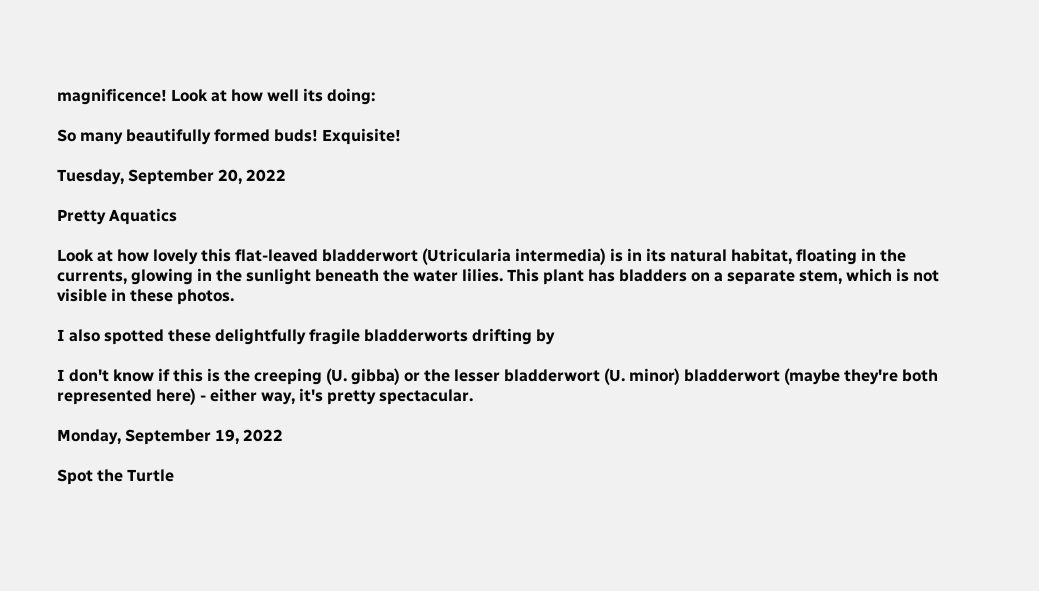magnificence! Look at how well its doing:

So many beautifully formed buds! Exquisite!

Tuesday, September 20, 2022

Pretty Aquatics

Look at how lovely this flat-leaved bladderwort (Utricularia intermedia) is in its natural habitat, floating in the currents, glowing in the sunlight beneath the water lilies. This plant has bladders on a separate stem, which is not visible in these photos.

I also spotted these delightfully fragile bladderworts drifting by

I don't know if this is the creeping (U. gibba) or the lesser bladderwort (U. minor) bladderwort (maybe they're both represented here) - either way, it's pretty spectacular.

Monday, September 19, 2022

Spot the Turtle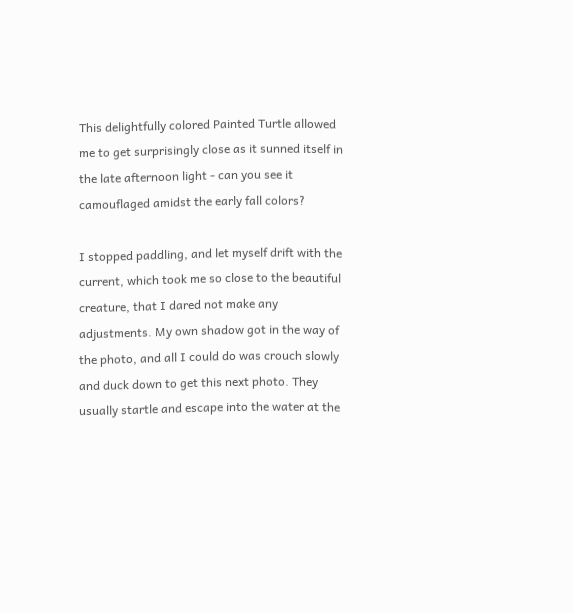This delightfully colored Painted Turtle allowed me to get surprisingly close as it sunned itself in the late afternoon light - can you see it camouflaged amidst the early fall colors?

I stopped paddling, and let myself drift with the current, which took me so close to the beautiful creature, that I dared not make any adjustments. My own shadow got in the way of the photo, and all I could do was crouch slowly and duck down to get this next photo. They usually startle and escape into the water at the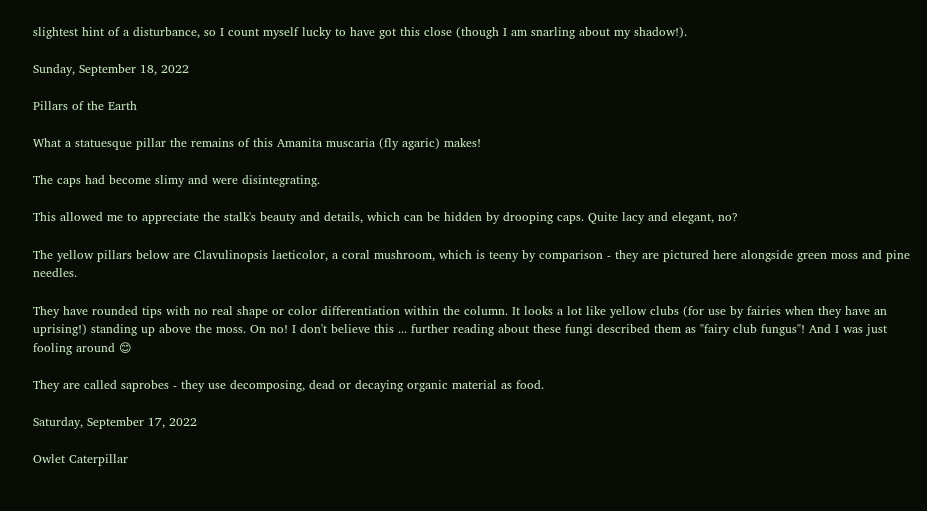slightest hint of a disturbance, so I count myself lucky to have got this close (though I am snarling about my shadow!).

Sunday, September 18, 2022

Pillars of the Earth

What a statuesque pillar the remains of this Amanita muscaria (fly agaric) makes!

The caps had become slimy and were disintegrating.

This allowed me to appreciate the stalk's beauty and details, which can be hidden by drooping caps. Quite lacy and elegant, no?

The yellow pillars below are Clavulinopsis laeticolor, a coral mushroom, which is teeny by comparison - they are pictured here alongside green moss and pine needles.

They have rounded tips with no real shape or color differentiation within the column. It looks a lot like yellow clubs (for use by fairies when they have an uprising!) standing up above the moss. On no! I don't believe this ... further reading about these fungi described them as "fairy club fungus"! And I was just fooling around 😊

They are called saprobes - they use decomposing, dead or decaying organic material as food.

Saturday, September 17, 2022

Owlet Caterpillar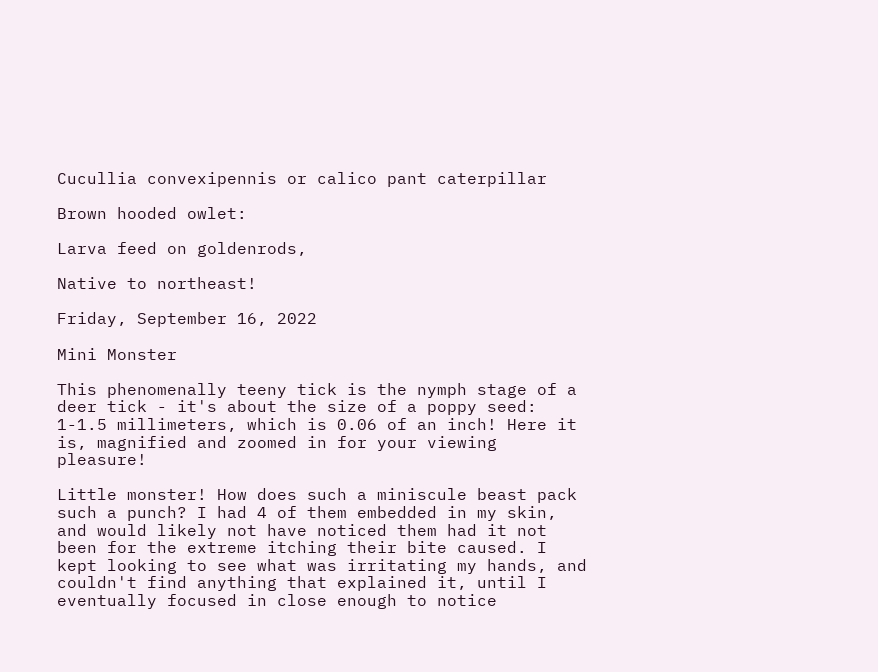Cucullia convexipennis or calico pant caterpillar

Brown hooded owlet:

Larva feed on goldenrods,

Native to northeast!

Friday, September 16, 2022

Mini Monster

This phenomenally teeny tick is the nymph stage of a deer tick - it's about the size of a poppy seed: 1-1.5 millimeters, which is 0.06 of an inch! Here it is, magnified and zoomed in for your viewing pleasure!

Little monster! How does such a miniscule beast pack such a punch? I had 4 of them embedded in my skin, and would likely not have noticed them had it not been for the extreme itching their bite caused. I kept looking to see what was irritating my hands, and couldn't find anything that explained it, until I eventually focused in close enough to notice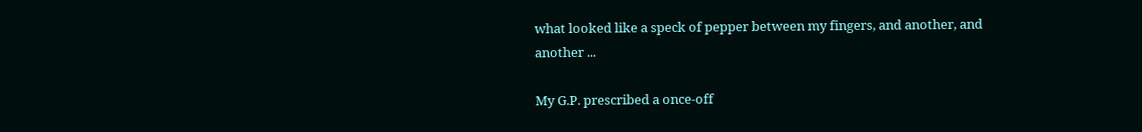what looked like a speck of pepper between my fingers, and another, and another ...

My G.P. prescribed a once-off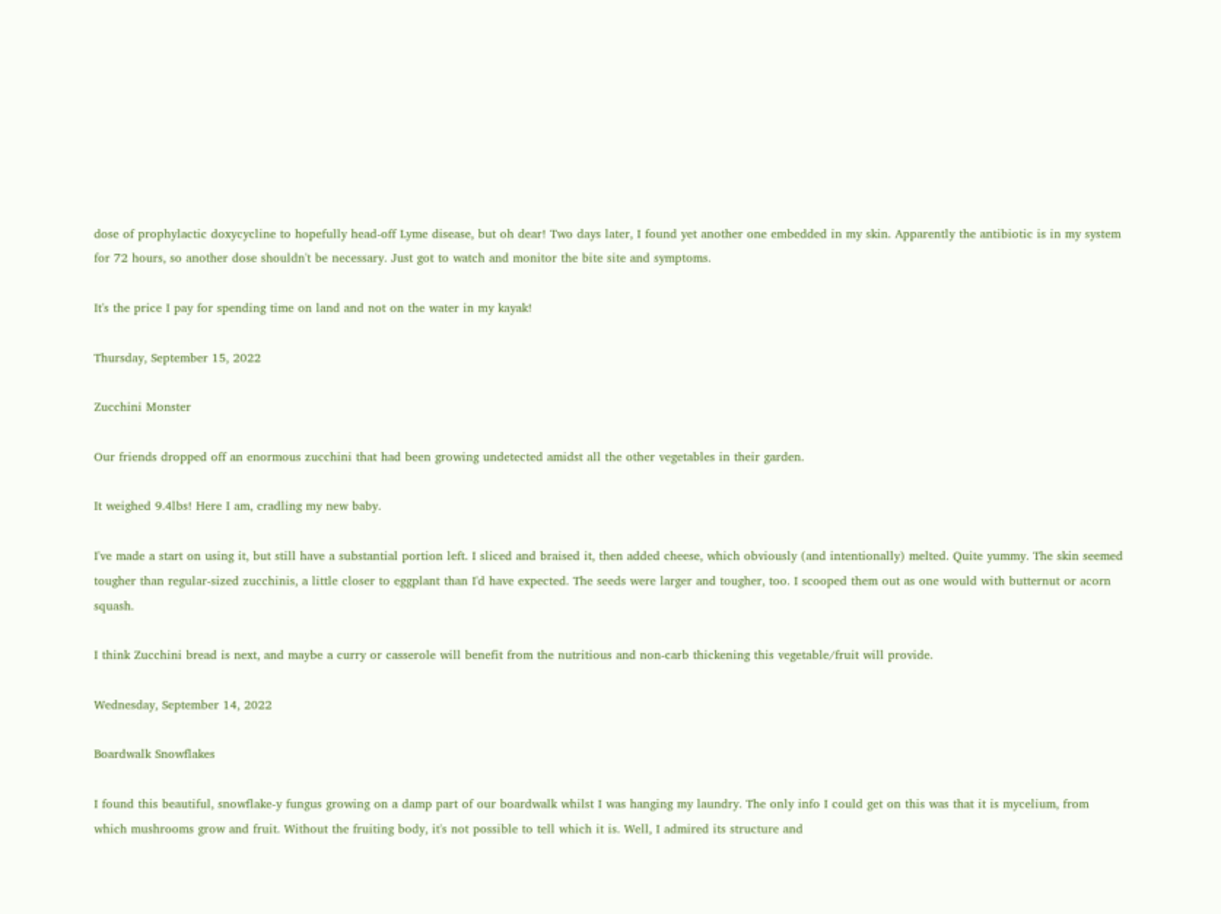dose of prophylactic doxycycline to hopefully head-off Lyme disease, but oh dear! Two days later, I found yet another one embedded in my skin. Apparently the antibiotic is in my system for 72 hours, so another dose shouldn't be necessary. Just got to watch and monitor the bite site and symptoms.

It's the price I pay for spending time on land and not on the water in my kayak!

Thursday, September 15, 2022

Zucchini Monster

Our friends dropped off an enormous zucchini that had been growing undetected amidst all the other vegetables in their garden.

It weighed 9.4lbs! Here I am, cradling my new baby.

I've made a start on using it, but still have a substantial portion left. I sliced and braised it, then added cheese, which obviously (and intentionally) melted. Quite yummy. The skin seemed tougher than regular-sized zucchinis, a little closer to eggplant than I'd have expected. The seeds were larger and tougher, too. I scooped them out as one would with butternut or acorn squash.

I think Zucchini bread is next, and maybe a curry or casserole will benefit from the nutritious and non-carb thickening this vegetable/fruit will provide.

Wednesday, September 14, 2022

Boardwalk Snowflakes

I found this beautiful, snowflake-y fungus growing on a damp part of our boardwalk whilst I was hanging my laundry. The only info I could get on this was that it is mycelium, from which mushrooms grow and fruit. Without the fruiting body, it's not possible to tell which it is. Well, I admired its structure and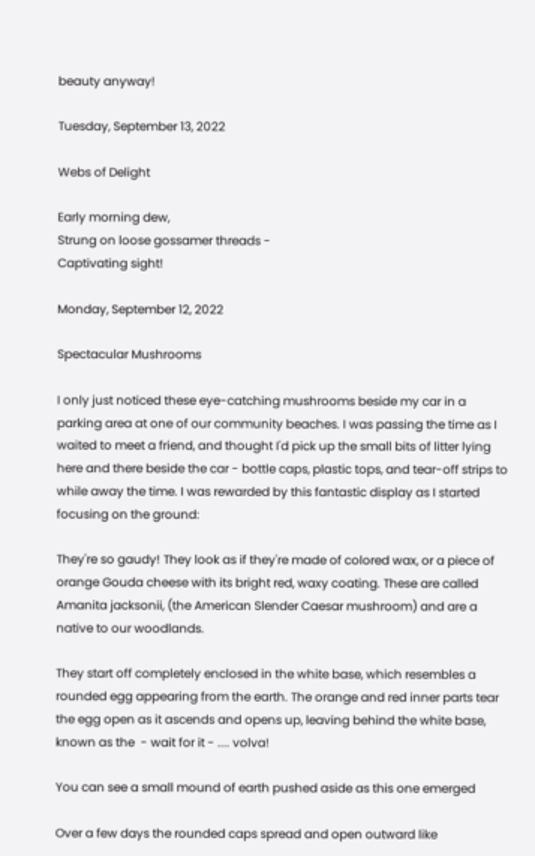beauty anyway!

Tuesday, September 13, 2022

Webs of Delight

Early morning dew,
Strung on loose gossamer threads -
Captivating sight!

Monday, September 12, 2022

Spectacular Mushrooms

I only just noticed these eye-catching mushrooms beside my car in a parking area at one of our community beaches. I was passing the time as I waited to meet a friend, and thought I'd pick up the small bits of litter lying here and there beside the car - bottle caps, plastic tops, and tear-off strips to while away the time. I was rewarded by this fantastic display as I started focusing on the ground:

They're so gaudy! They look as if they're made of colored wax, or a piece of orange Gouda cheese with its bright red, waxy coating. These are called Amanita jacksonii, (the American Slender Caesar mushroom) and are a native to our woodlands.

They start off completely enclosed in the white base, which resembles a rounded egg appearing from the earth. The orange and red inner parts tear the egg open as it ascends and opens up, leaving behind the white base, known as the  - wait for it - .... volva!

You can see a small mound of earth pushed aside as this one emerged

Over a few days the rounded caps spread and open outward like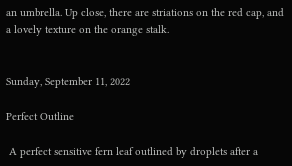an umbrella. Up close, there are striations on the red cap, and a lovely texture on the orange stalk.


Sunday, September 11, 2022

Perfect Outline

 A perfect sensitive fern leaf outlined by droplets after a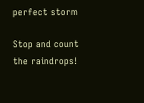perfect storm

Stop and count the raindrops!